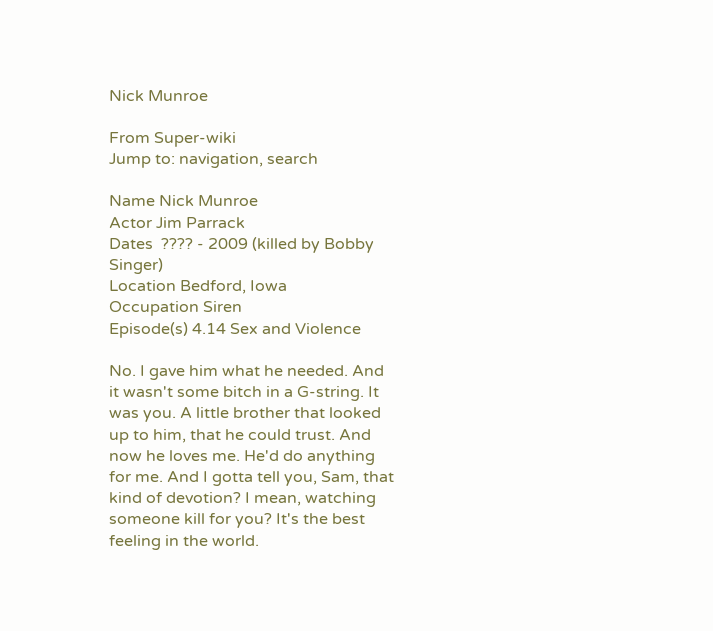Nick Munroe

From Super-wiki
Jump to: navigation, search

Name Nick Munroe
Actor Jim Parrack
Dates  ???? - 2009 (killed by Bobby Singer)
Location Bedford, Iowa
Occupation Siren
Episode(s) 4.14 Sex and Violence

No. I gave him what he needed. And it wasn't some bitch in a G-string. It was you. A little brother that looked up to him, that he could trust. And now he loves me. He'd do anything for me. And I gotta tell you, Sam, that kind of devotion? I mean, watching someone kill for you? It's the best feeling in the world.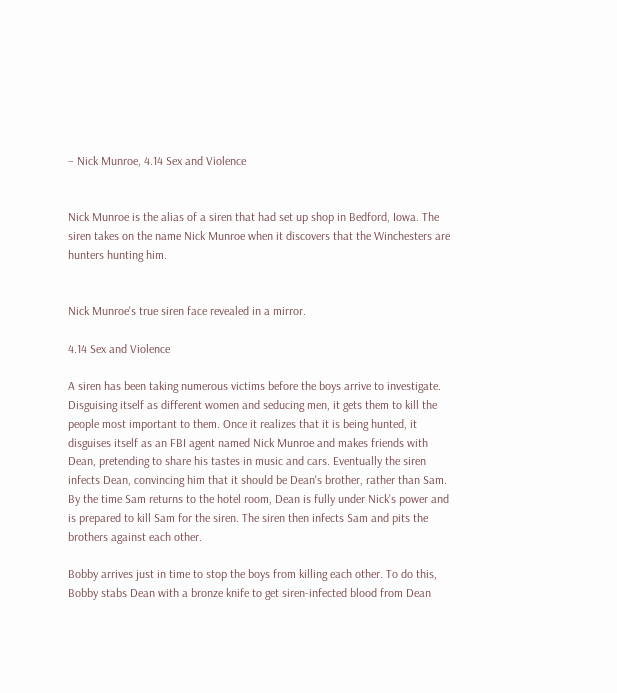– Nick Munroe, 4.14 Sex and Violence


Nick Munroe is the alias of a siren that had set up shop in Bedford, Iowa. The siren takes on the name Nick Munroe when it discovers that the Winchesters are hunters hunting him.


Nick Munroe's true siren face revealed in a mirror.

4.14 Sex and Violence

A siren has been taking numerous victims before the boys arrive to investigate. Disguising itself as different women and seducing men, it gets them to kill the people most important to them. Once it realizes that it is being hunted, it disguises itself as an FBI agent named Nick Munroe and makes friends with Dean, pretending to share his tastes in music and cars. Eventually the siren infects Dean, convincing him that it should be Dean's brother, rather than Sam. By the time Sam returns to the hotel room, Dean is fully under Nick's power and is prepared to kill Sam for the siren. The siren then infects Sam and pits the brothers against each other.

Bobby arrives just in time to stop the boys from killing each other. To do this, Bobby stabs Dean with a bronze knife to get siren-infected blood from Dean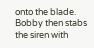onto the blade. Bobby then stabs the siren with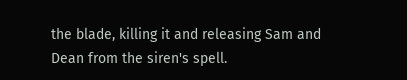the blade, killing it and releasing Sam and Dean from the siren's spell.